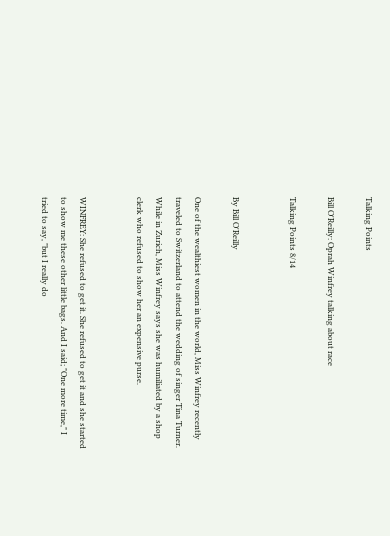Talking Points

Bill O'Reilly: Oprah Winfrey talking about race

Talking Points 8/14


By Bill O'Reilly

One of the wealthiest women in the world, Miss Winfrey recently traveled to Switzerland to attend the wedding of singer Tina Turner. While in Zurich, Miss Winfrey says she was humiliated by a shop clerk who refused to show her an expensive purse.


WINFREY: She refused to get it. She refused to get it and she started to show me these other little bags. And I said; "One more time," I tried to say, "but I really do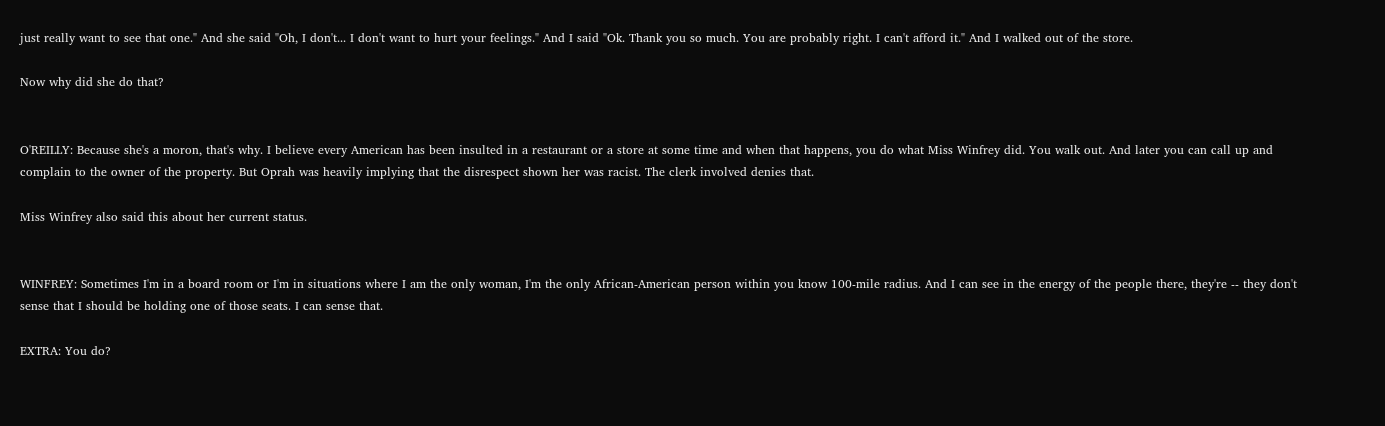just really want to see that one." And she said "Oh, I don't... I don't want to hurt your feelings." And I said "Ok. Thank you so much. You are probably right. I can't afford it." And I walked out of the store.

Now why did she do that?


O'REILLY: Because she's a moron, that's why. I believe every American has been insulted in a restaurant or a store at some time and when that happens, you do what Miss Winfrey did. You walk out. And later you can call up and complain to the owner of the property. But Oprah was heavily implying that the disrespect shown her was racist. The clerk involved denies that.

Miss Winfrey also said this about her current status.


WINFREY: Sometimes I'm in a board room or I'm in situations where I am the only woman, I'm the only African-American person within you know 100-mile radius. And I can see in the energy of the people there, they're -- they don't sense that I should be holding one of those seats. I can sense that.

EXTRA: You do?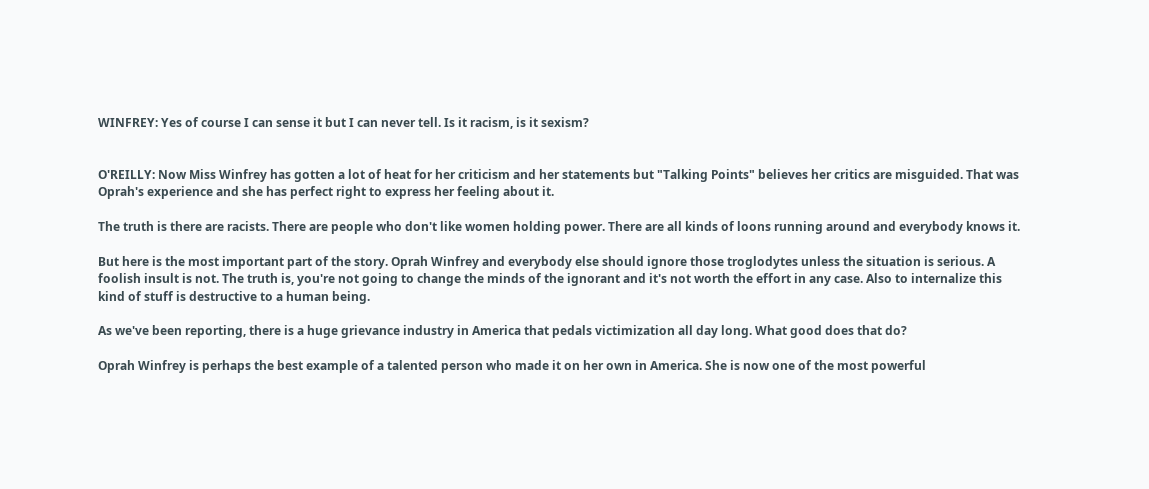WINFREY: Yes of course I can sense it but I can never tell. Is it racism, is it sexism?


O'REILLY: Now Miss Winfrey has gotten a lot of heat for her criticism and her statements but "Talking Points" believes her critics are misguided. That was Oprah's experience and she has perfect right to express her feeling about it.

The truth is there are racists. There are people who don't like women holding power. There are all kinds of loons running around and everybody knows it.

But here is the most important part of the story. Oprah Winfrey and everybody else should ignore those troglodytes unless the situation is serious. A foolish insult is not. The truth is, you're not going to change the minds of the ignorant and it's not worth the effort in any case. Also to internalize this kind of stuff is destructive to a human being.

As we've been reporting, there is a huge grievance industry in America that pedals victimization all day long. What good does that do?

Oprah Winfrey is perhaps the best example of a talented person who made it on her own in America. She is now one of the most powerful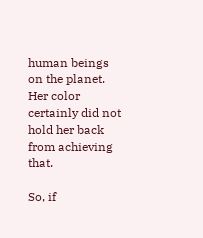human beings on the planet. Her color certainly did not hold her back from achieving that.

So, if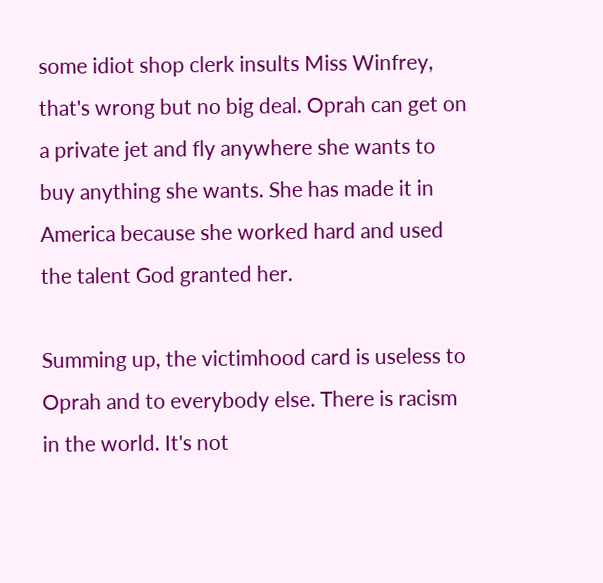some idiot shop clerk insults Miss Winfrey, that's wrong but no big deal. Oprah can get on a private jet and fly anywhere she wants to buy anything she wants. She has made it in America because she worked hard and used the talent God granted her.

Summing up, the victimhood card is useless to Oprah and to everybody else. There is racism in the world. It's not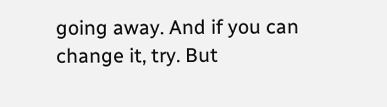going away. And if you can change it, try. But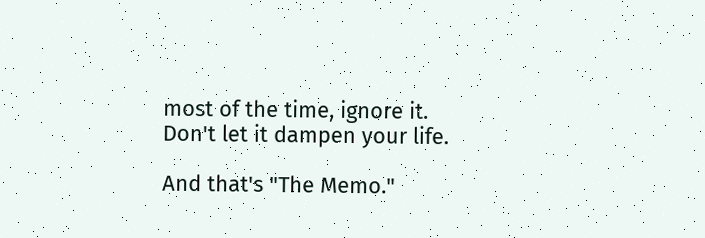most of the time, ignore it. Don't let it dampen your life.

And that's "The Memo."